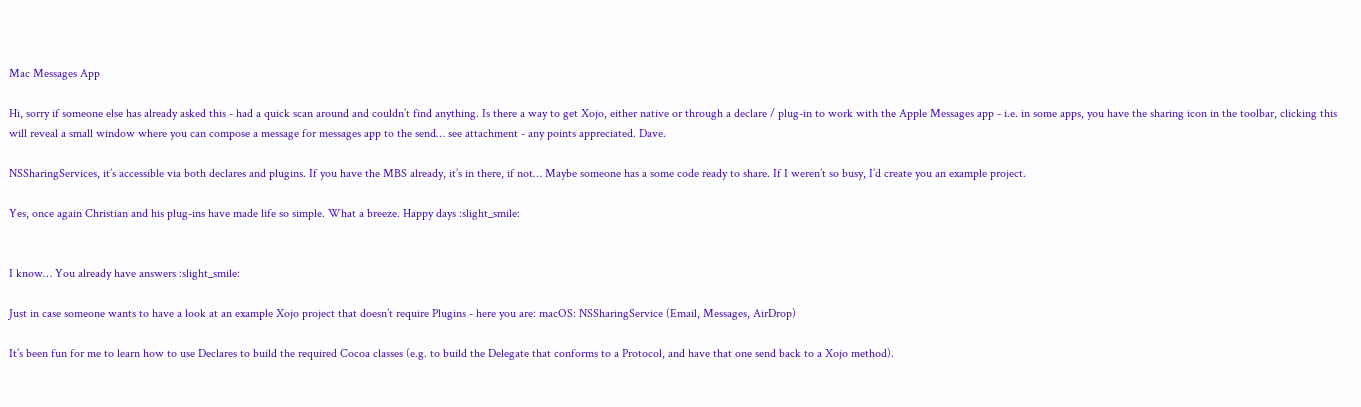Mac Messages App

Hi, sorry if someone else has already asked this - had a quick scan around and couldn’t find anything. Is there a way to get Xojo, either native or through a declare / plug-in to work with the Apple Messages app - i.e. in some apps, you have the sharing icon in the toolbar, clicking this will reveal a small window where you can compose a message for messages app to the send… see attachment - any points appreciated. Dave.

NSSharingServices, it’s accessible via both declares and plugins. If you have the MBS already, it’s in there, if not… Maybe someone has a some code ready to share. If I weren’t so busy, I’d create you an example project.

Yes, once again Christian and his plug-ins have made life so simple. What a breeze. Happy days :slight_smile:


I know… You already have answers :slight_smile:

Just in case someone wants to have a look at an example Xojo project that doesn’t require Plugins - here you are: macOS: NSSharingService (Email, Messages, AirDrop)

It’s been fun for me to learn how to use Declares to build the required Cocoa classes (e.g. to build the Delegate that conforms to a Protocol, and have that one send back to a Xojo method).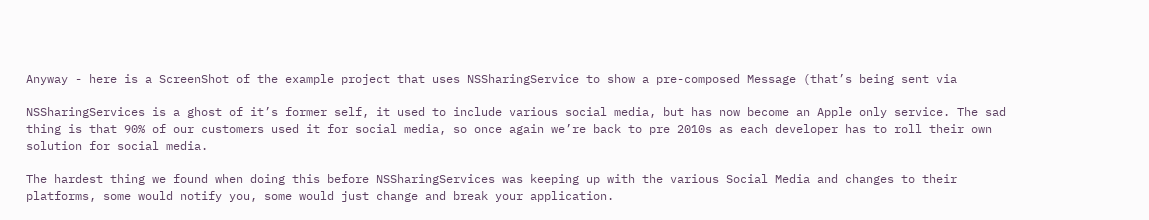Anyway - here is a ScreenShot of the example project that uses NSSharingService to show a pre-composed Message (that’s being sent via

NSSharingServices is a ghost of it’s former self, it used to include various social media, but has now become an Apple only service. The sad thing is that 90% of our customers used it for social media, so once again we’re back to pre 2010s as each developer has to roll their own solution for social media.

The hardest thing we found when doing this before NSSharingServices was keeping up with the various Social Media and changes to their platforms, some would notify you, some would just change and break your application.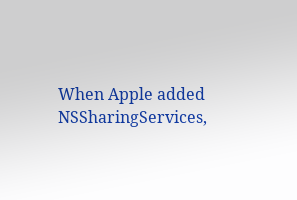When Apple added NSSharingServices,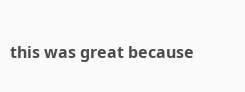this was great because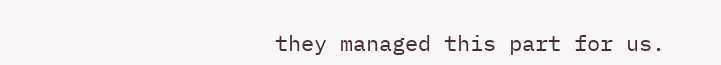they managed this part for us.